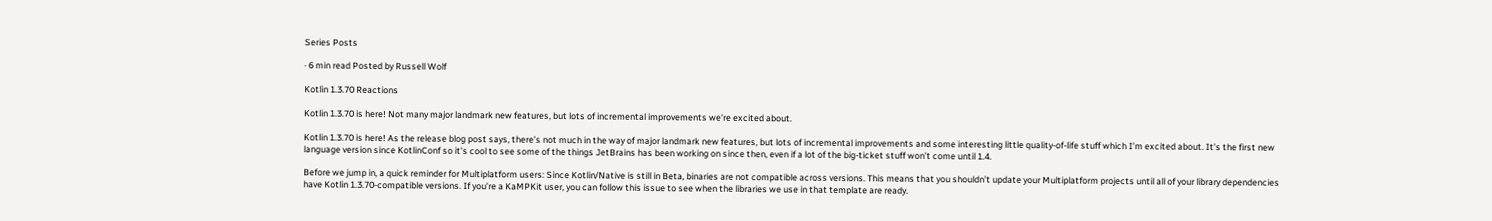Series Posts

· 6 min read Posted by Russell Wolf

Kotlin 1.3.70 Reactions

Kotlin 1.3.70 is here! Not many major landmark new features, but lots of incremental improvements we're excited about.

Kotlin 1.3.70 is here! As the release blog post says, there’s not much in the way of major landmark new features, but lots of incremental improvements and some interesting little quality-of-life stuff which I’m excited about. It’s the first new language version since KotlinConf so it’s cool to see some of the things JetBrains has been working on since then, even if a lot of the big-ticket stuff won’t come until 1.4.

Before we jump in, a quick reminder for Multiplatform users: Since Kotlin/Native is still in Beta, binaries are not compatible across versions. This means that you shouldn’t update your Multiplatform projects until all of your library dependencies have Kotlin 1.3.70-compatible versions. If you’re a KaMPKit user, you can follow this issue to see when the libraries we use in that template are ready.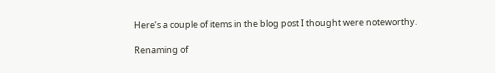Here’s a couple of items in the blog post I thought were noteworthy.

Renaming of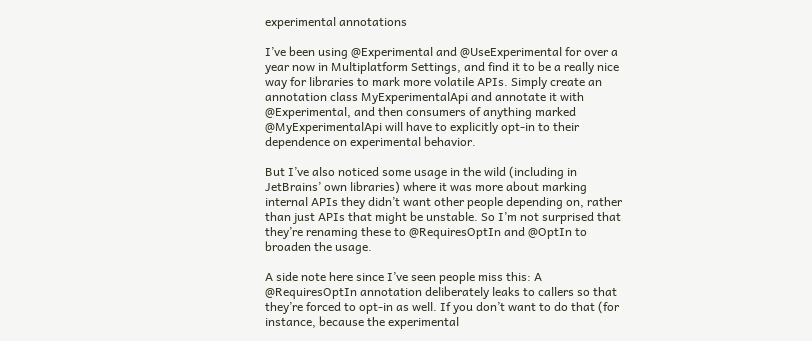experimental annotations

I’ve been using @Experimental and @UseExperimental for over a year now in Multiplatform Settings, and find it to be a really nice way for libraries to mark more volatile APIs. Simply create an annotation class MyExperimentalApi and annotate it with @Experimental, and then consumers of anything marked @MyExperimentalApi will have to explicitly opt-in to their dependence on experimental behavior.

But I’ve also noticed some usage in the wild (including in JetBrains’ own libraries) where it was more about marking internal APIs they didn’t want other people depending on, rather than just APIs that might be unstable. So I’m not surprised that they’re renaming these to @RequiresOptIn and @OptIn to broaden the usage.

A side note here since I’ve seen people miss this: A @RequiresOptIn annotation deliberately leaks to callers so that they’re forced to opt-in as well. If you don’t want to do that (for instance, because the experimental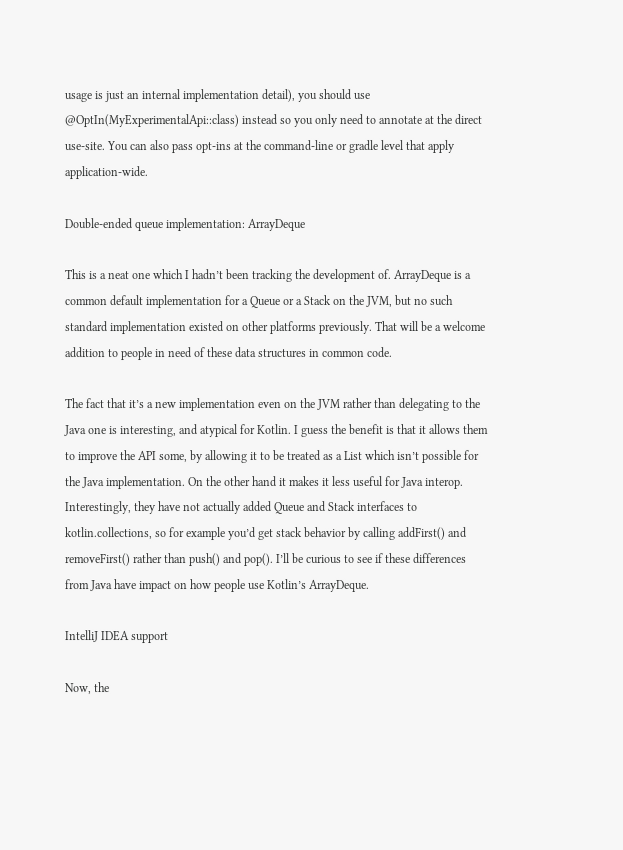usage is just an internal implementation detail), you should use @OptIn(MyExperimentalApi::class) instead so you only need to annotate at the direct use-site. You can also pass opt-ins at the command-line or gradle level that apply application-wide.

Double-ended queue implementation: ArrayDeque

This is a neat one which I hadn’t been tracking the development of. ArrayDeque is a common default implementation for a Queue or a Stack on the JVM, but no such standard implementation existed on other platforms previously. That will be a welcome addition to people in need of these data structures in common code.

The fact that it’s a new implementation even on the JVM rather than delegating to the Java one is interesting, and atypical for Kotlin. I guess the benefit is that it allows them to improve the API some, by allowing it to be treated as a List which isn’t possible for the Java implementation. On the other hand it makes it less useful for Java interop. Interestingly, they have not actually added Queue and Stack interfaces to kotlin.collections, so for example you’d get stack behavior by calling addFirst() and removeFirst() rather than push() and pop(). I’ll be curious to see if these differences from Java have impact on how people use Kotlin’s ArrayDeque.

IntelliJ IDEA support

Now, the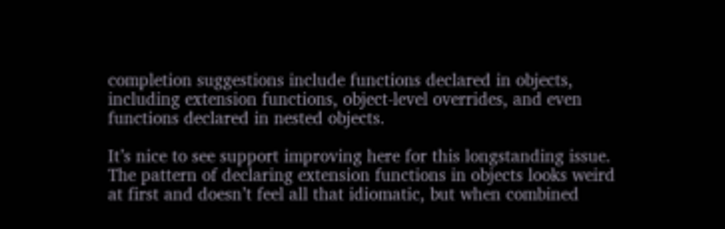completion suggestions include functions declared in objects, including extension functions, object-level overrides, and even functions declared in nested objects.

It’s nice to see support improving here for this longstanding issue. The pattern of declaring extension functions in objects looks weird at first and doesn’t feel all that idiomatic, but when combined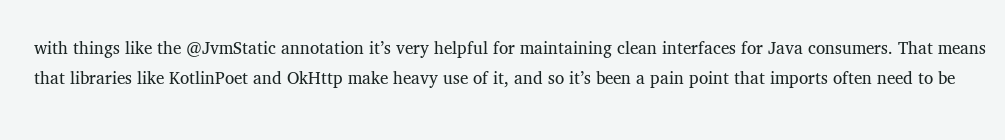with things like the @JvmStatic annotation it’s very helpful for maintaining clean interfaces for Java consumers. That means that libraries like KotlinPoet and OkHttp make heavy use of it, and so it’s been a pain point that imports often need to be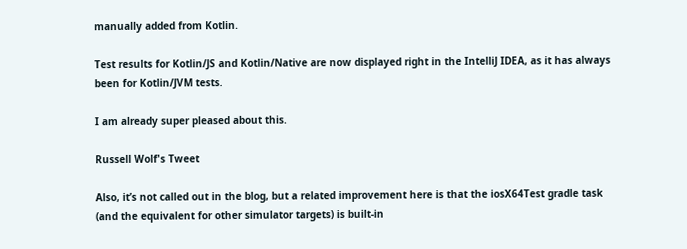manually added from Kotlin.

Test results for Kotlin/JS and Kotlin/Native are now displayed right in the IntelliJ IDEA, as it has always been for Kotlin/JVM tests.

I am already super pleased about this.

Russell Wolf's Tweet

Also, it’s not called out in the blog, but a related improvement here is that the iosX64Test gradle task (and the equivalent for other simulator targets) is built-in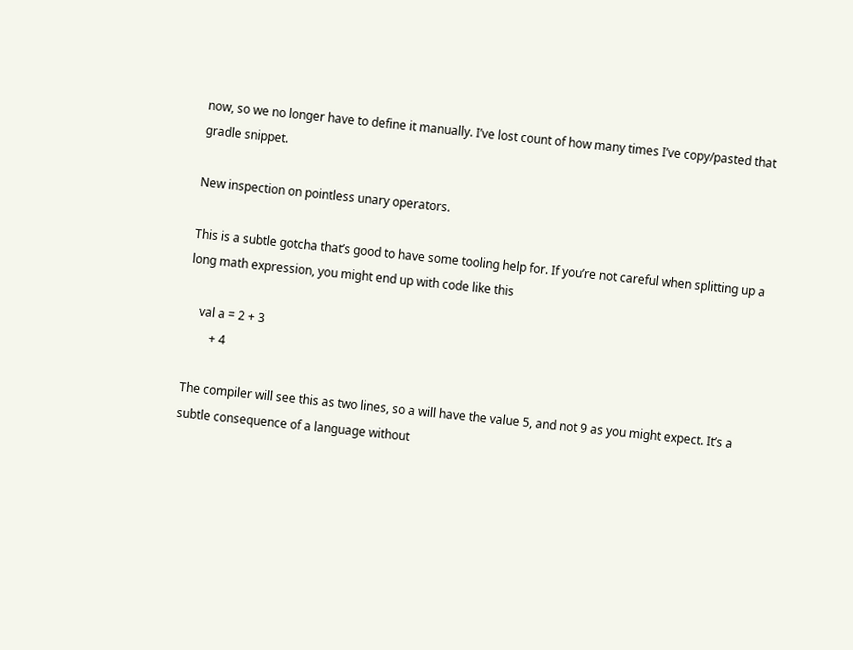now, so we no longer have to define it manually. I’ve lost count of how many times I’ve copy/pasted that gradle snippet.

New inspection on pointless unary operators.

This is a subtle gotcha that’s good to have some tooling help for. If you’re not careful when splitting up a long math expression, you might end up with code like this

    val a = 2 + 3
        + 4

The compiler will see this as two lines, so a will have the value 5, and not 9 as you might expect. It’s a subtle consequence of a language without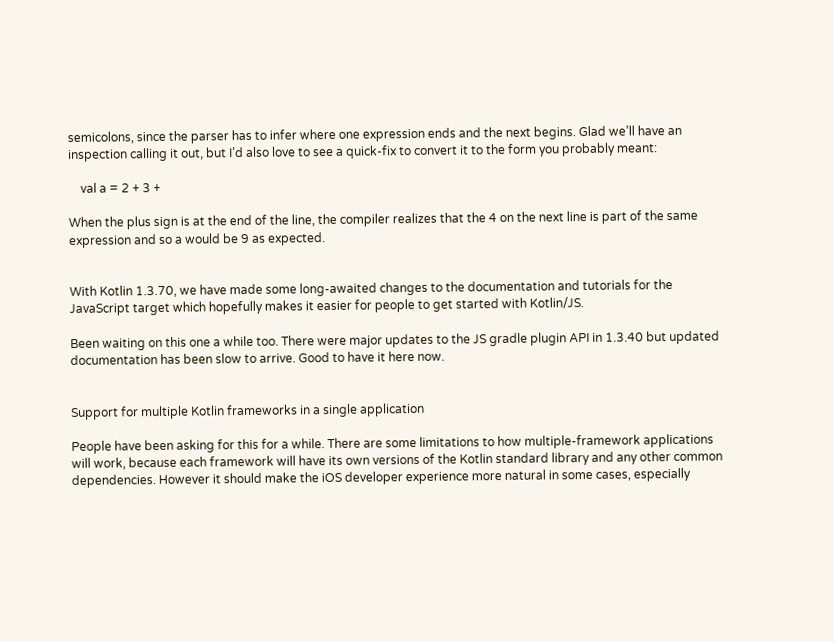semicolons, since the parser has to infer where one expression ends and the next begins. Glad we’ll have an inspection calling it out, but I’d also love to see a quick-fix to convert it to the form you probably meant:

    val a = 2 + 3 +

When the plus sign is at the end of the line, the compiler realizes that the 4 on the next line is part of the same expression and so a would be 9 as expected.


With Kotlin 1.3.70, we have made some long-awaited changes to the documentation and tutorials for the JavaScript target which hopefully makes it easier for people to get started with Kotlin/JS.

Been waiting on this one a while too. There were major updates to the JS gradle plugin API in 1.3.40 but updated documentation has been slow to arrive. Good to have it here now.


Support for multiple Kotlin frameworks in a single application

People have been asking for this for a while. There are some limitations to how multiple-framework applications will work, because each framework will have its own versions of the Kotlin standard library and any other common dependencies. However it should make the iOS developer experience more natural in some cases, especially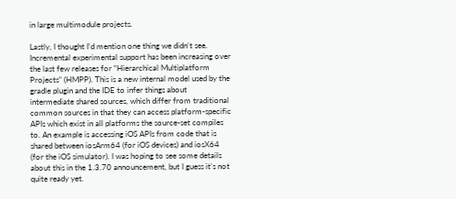in large multimodule projects.

Lastly, I thought I’d mention one thing we didn’t see. Incremental experimental support has been increasing over the last few releases for “Hierarchical Multiplatform Projects” (HMPP). This is a new internal model used by the gradle plugin and the IDE to infer things about intermediate shared sources, which differ from traditional common sources in that they can access platform-specific APIs which exist in all platforms the source-set compiles to. An example is accessing iOS APIs from code that is shared between iosArm64 (for iOS devices) and iosX64 (for the iOS simulator). I was hoping to see some details about this in the 1.3.70 announcement, but I guess it’s not quite ready yet.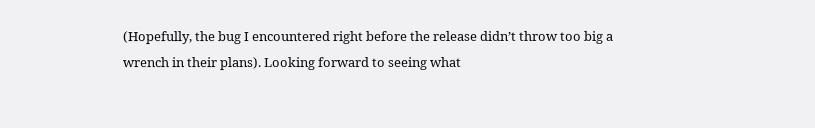(Hopefully, the bug I encountered right before the release didn’t throw too big a wrench in their plans). Looking forward to seeing what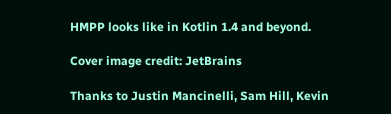HMPP looks like in Kotlin 1.4 and beyond.

Cover image credit: JetBrains

Thanks to Justin Mancinelli, Sam Hill, Kevin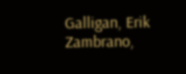Galligan, Erik Zambrano,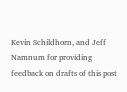Kevin Schildhorn, and Jeff Namnum for providing feedback on drafts of this post